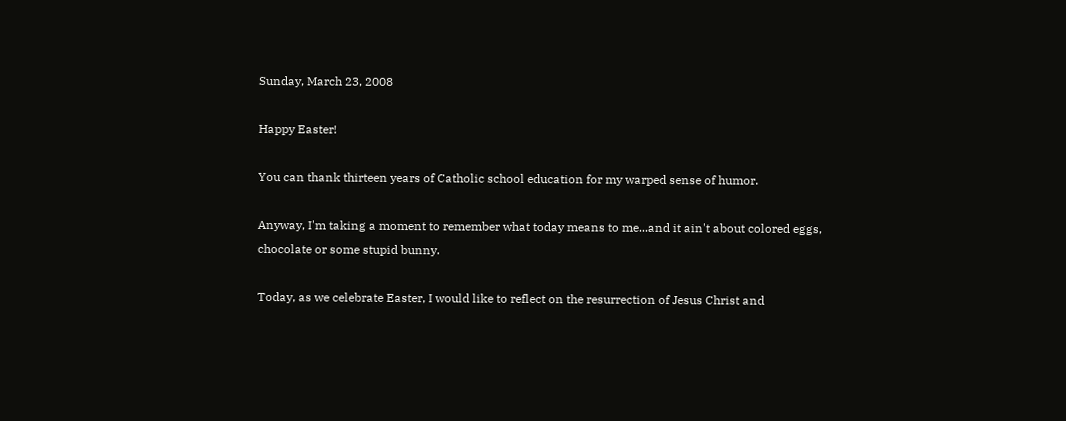Sunday, March 23, 2008

Happy Easter!

You can thank thirteen years of Catholic school education for my warped sense of humor.

Anyway, I'm taking a moment to remember what today means to me...and it ain't about colored eggs, chocolate or some stupid bunny.

Today, as we celebrate Easter, I would like to reflect on the resurrection of Jesus Christ and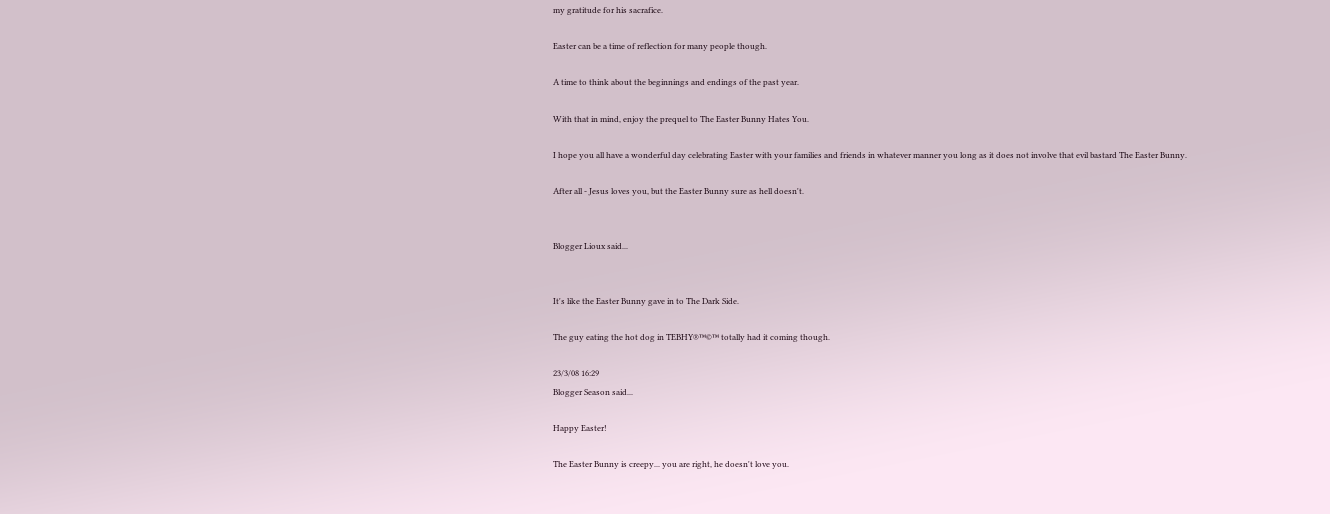my gratitude for his sacrafice.

Easter can be a time of reflection for many people though.

A time to think about the beginnings and endings of the past year.

With that in mind, enjoy the prequel to The Easter Bunny Hates You.

I hope you all have a wonderful day celebrating Easter with your families and friends in whatever manner you long as it does not involve that evil bastard The Easter Bunny.

After all - Jesus loves you, but the Easter Bunny sure as hell doesn't.


Blogger Lioux said...


It's like the Easter Bunny gave in to The Dark Side.

The guy eating the hot dog in TEBHY®™©™ totally had it coming though.

23/3/08 16:29
Blogger Season said...

Happy Easter!

The Easter Bunny is creepy... you are right, he doesn't love you.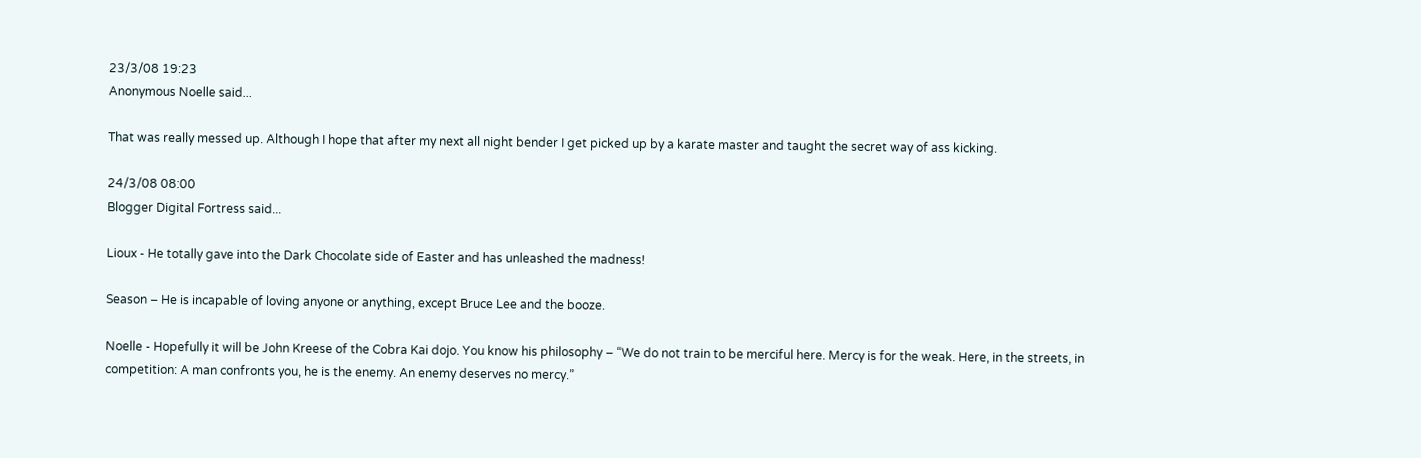23/3/08 19:23
Anonymous Noelle said...

That was really messed up. Although I hope that after my next all night bender I get picked up by a karate master and taught the secret way of ass kicking.

24/3/08 08:00
Blogger Digital Fortress said...

Lioux - He totally gave into the Dark Chocolate side of Easter and has unleashed the madness!

Season – He is incapable of loving anyone or anything, except Bruce Lee and the booze.

Noelle - Hopefully it will be John Kreese of the Cobra Kai dojo. You know his philosophy – “We do not train to be merciful here. Mercy is for the weak. Here, in the streets, in competition: A man confronts you, he is the enemy. An enemy deserves no mercy.”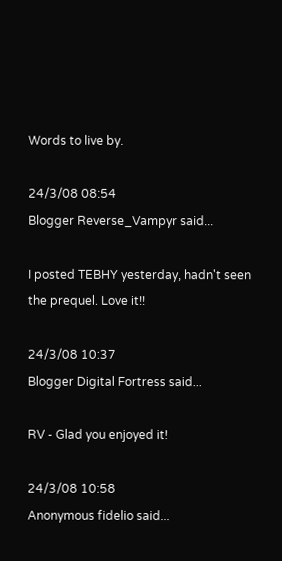Words to live by.

24/3/08 08:54
Blogger Reverse_Vampyr said...

I posted TEBHY yesterday, hadn't seen the prequel. Love it!!

24/3/08 10:37
Blogger Digital Fortress said...

RV - Glad you enjoyed it!

24/3/08 10:58
Anonymous fidelio said...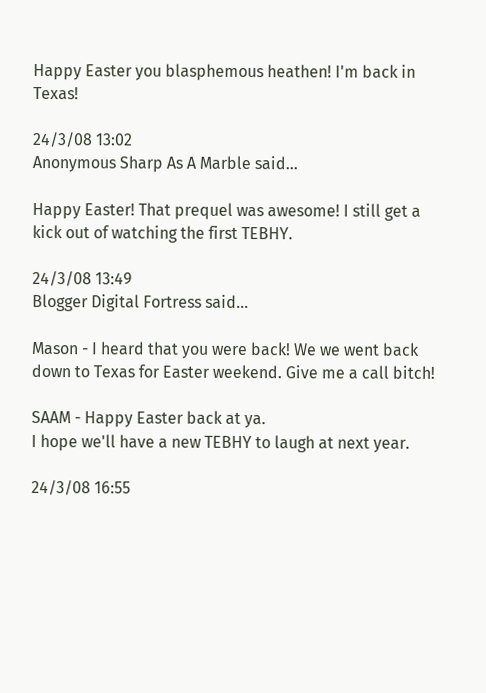Happy Easter you blasphemous heathen! I'm back in Texas!

24/3/08 13:02
Anonymous Sharp As A Marble said...

Happy Easter! That prequel was awesome! I still get a kick out of watching the first TEBHY.

24/3/08 13:49
Blogger Digital Fortress said...

Mason - I heard that you were back! We we went back down to Texas for Easter weekend. Give me a call bitch!

SAAM - Happy Easter back at ya.
I hope we'll have a new TEBHY to laugh at next year.

24/3/08 16:55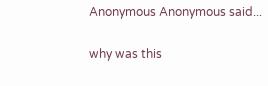Anonymous Anonymous said...

why was this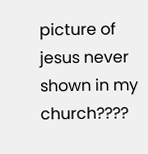picture of jesus never shown in my church????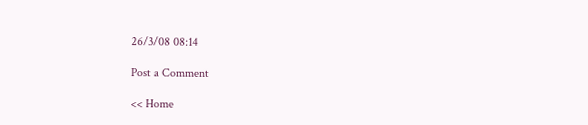26/3/08 08:14

Post a Comment

<< Home